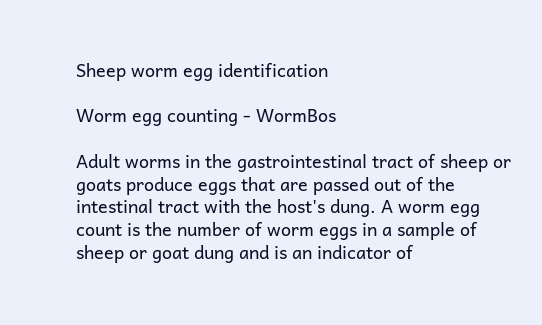Sheep worm egg identification

Worm egg counting - WormBos

Adult worms in the gastrointestinal tract of sheep or goats produce eggs that are passed out of the intestinal tract with the host's dung. A worm egg count is the number of worm eggs in a sample of sheep or goat dung and is an indicator of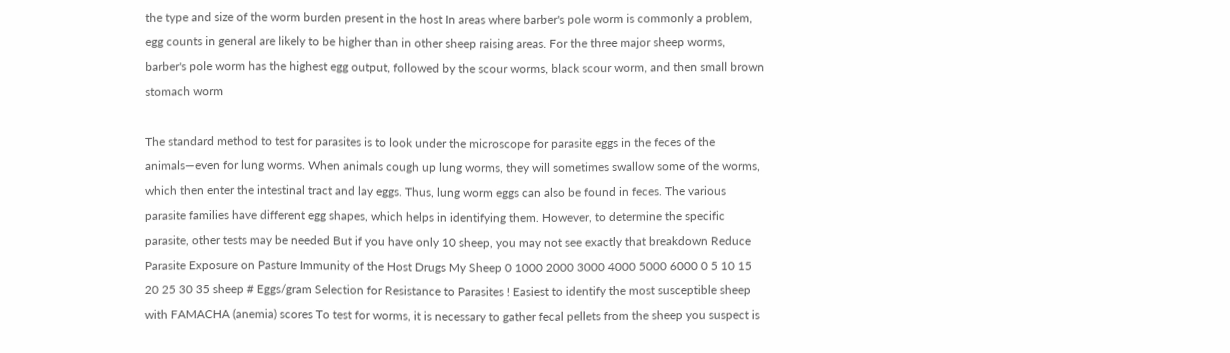the type and size of the worm burden present in the host In areas where barber's pole worm is commonly a problem, egg counts in general are likely to be higher than in other sheep raising areas. For the three major sheep worms, barber's pole worm has the highest egg output, followed by the scour worms, black scour worm, and then small brown stomach worm

The standard method to test for parasites is to look under the microscope for parasite eggs in the feces of the animals—even for lung worms. When animals cough up lung worms, they will sometimes swallow some of the worms, which then enter the intestinal tract and lay eggs. Thus, lung worm eggs can also be found in feces. The various parasite families have different egg shapes, which helps in identifying them. However, to determine the specific parasite, other tests may be needed But if you have only 10 sheep, you may not see exactly that breakdown Reduce Parasite Exposure on Pasture Immunity of the Host Drugs My Sheep 0 1000 2000 3000 4000 5000 6000 0 5 10 15 20 25 30 35 sheep # Eggs/gram Selection for Resistance to Parasites ! Easiest to identify the most susceptible sheep with FAMACHA (anemia) scores To test for worms, it is necessary to gather fecal pellets from the sheep you suspect is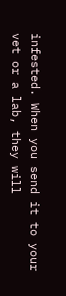infested. When you send it to your vet or a lab, they will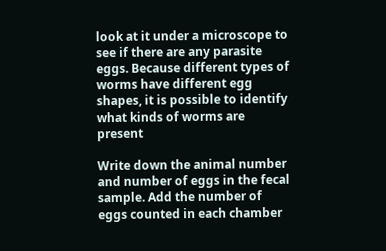look at it under a microscope to see if there are any parasite eggs. Because different types of worms have different egg shapes, it is possible to identify what kinds of worms are present

Write down the animal number and number of eggs in the fecal sample. Add the number of eggs counted in each chamber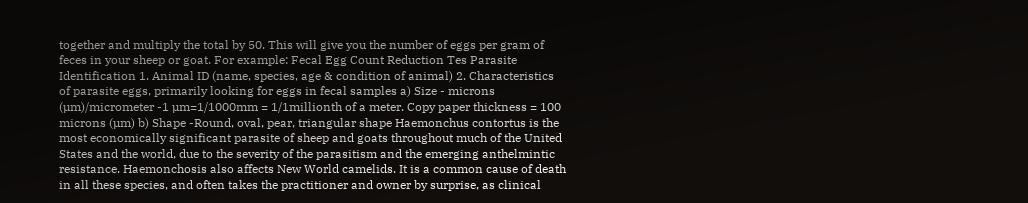together and multiply the total by 50. This will give you the number of eggs per gram of feces in your sheep or goat. For example: Fecal Egg Count Reduction Tes Parasite Identification 1. Animal ID (name, species, age & condition of animal) 2. Characteristics of parasite eggs, primarily looking for eggs in fecal samples a) Size - microns (µm)/micrometer -1 µm=1/1000mm = 1/1millionth of a meter. Copy paper thickness = 100 microns (µm) b) Shape -Round, oval, pear, triangular shape Haemonchus contortus is the most economically significant parasite of sheep and goats throughout much of the United States and the world, due to the severity of the parasitism and the emerging anthelmintic resistance. Haemonchosis also affects New World camelids. It is a common cause of death in all these species, and often takes the practitioner and owner by surprise, as clinical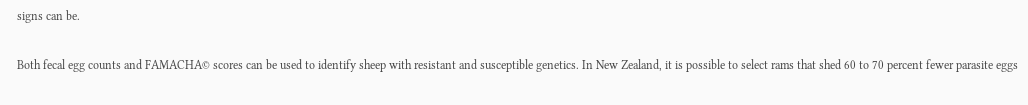signs can be.

Both fecal egg counts and FAMACHA© scores can be used to identify sheep with resistant and susceptible genetics. In New Zealand, it is possible to select rams that shed 60 to 70 percent fewer parasite eggs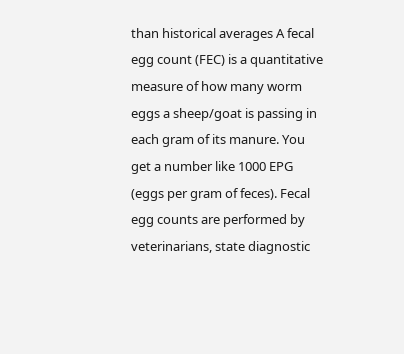than historical averages A fecal egg count (FEC) is a quantitative measure of how many worm eggs a sheep/goat is passing in each gram of its manure. You get a number like 1000 EPG (eggs per gram of feces). Fecal egg counts are performed by veterinarians, state diagnostic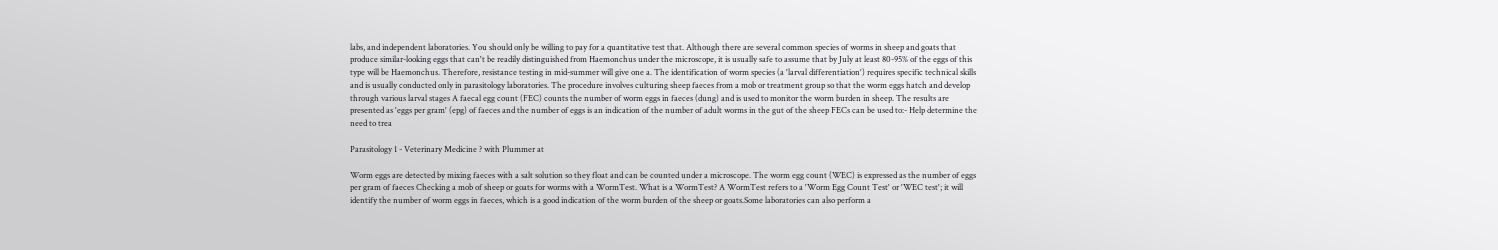labs, and independent laboratories. You should only be willing to pay for a quantitative test that. Although there are several common species of worms in sheep and goats that produce similar-looking eggs that can't be readily distinguished from Haemonchus under the microscope, it is usually safe to assume that by July at least 80-95% of the eggs of this type will be Haemonchus. Therefore, resistance testing in mid-summer will give one a. The identification of worm species (a 'larval differentiation') requires specific technical skills and is usually conducted only in parasitology laboratories. The procedure involves culturing sheep faeces from a mob or treatment group so that the worm eggs hatch and develop through various larval stages A faecal egg count (FEC) counts the number of worm eggs in faeces (dung) and is used to monitor the worm burden in sheep. The results are presented as 'eggs per gram' (epg) of faeces and the number of eggs is an indication of the number of adult worms in the gut of the sheep FECs can be used to:- Help determine the need to trea

Parasitology 1 - Veterinary Medicine ? with Plummer at

Worm eggs are detected by mixing faeces with a salt solution so they float and can be counted under a microscope. The worm egg count (WEC) is expressed as the number of eggs per gram of faeces Checking a mob of sheep or goats for worms with a WormTest. What is a WormTest? A WormTest refers to a 'Worm Egg Count Test' or 'WEC test'; it will identify the number of worm eggs in faeces, which is a good indication of the worm burden of the sheep or goats.Some laboratories can also perform a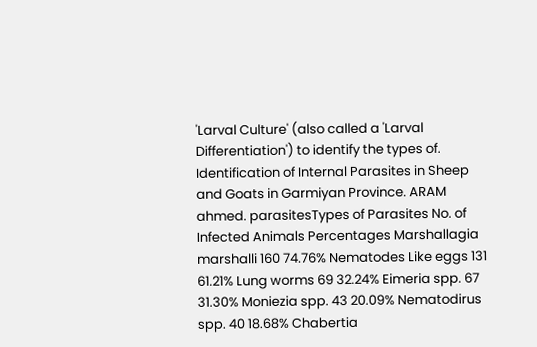'Larval Culture' (also called a 'Larval Differentiation') to identify the types of. Identification of Internal Parasites in Sheep and Goats in Garmiyan Province. ARAM ahmed. parasitesTypes of Parasites No. of Infected Animals Percentages Marshallagia marshalli 160 74.76% Nematodes Like eggs 131 61.21% Lung worms 69 32.24% Eimeria spp. 67 31.30% Moniezia spp. 43 20.09% Nematodirus spp. 40 18.68% Chabertia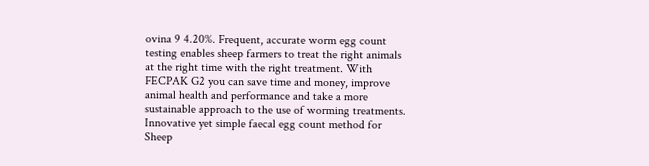ovina 9 4.20%. Frequent, accurate worm egg count testing enables sheep farmers to treat the right animals at the right time with the right treatment. With FECPAK G2 you can save time and money, improve animal health and performance and take a more sustainable approach to the use of worming treatments. Innovative yet simple faecal egg count method for Sheep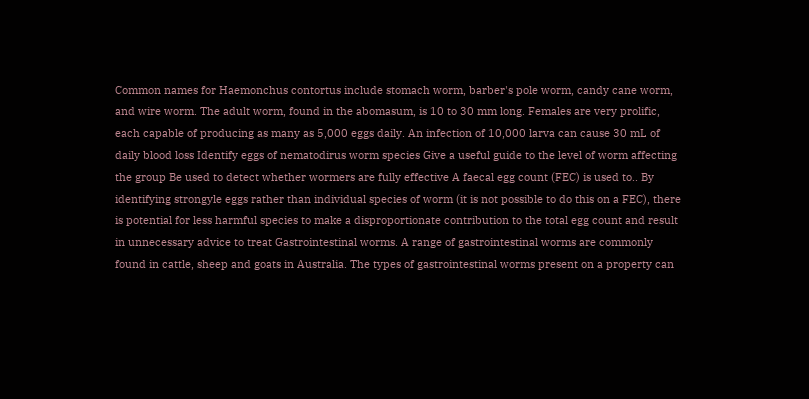Common names for Haemonchus contortus include stomach worm, barber's pole worm, candy cane worm, and wire worm. The adult worm, found in the abomasum, is 10 to 30 mm long. Females are very prolific, each capable of producing as many as 5,000 eggs daily. An infection of 10,000 larva can cause 30 mL of daily blood loss Identify eggs of nematodirus worm species Give a useful guide to the level of worm affecting the group Be used to detect whether wormers are fully effective A faecal egg count (FEC) is used to.. By identifying strongyle eggs rather than individual species of worm (it is not possible to do this on a FEC), there is potential for less harmful species to make a disproportionate contribution to the total egg count and result in unnecessary advice to treat Gastrointestinal worms. A range of gastrointestinal worms are commonly found in cattle, sheep and goats in Australia. The types of gastrointestinal worms present on a property can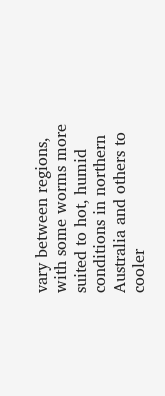vary between regions, with some worms more suited to hot, humid conditions in northern Australia and others to cooler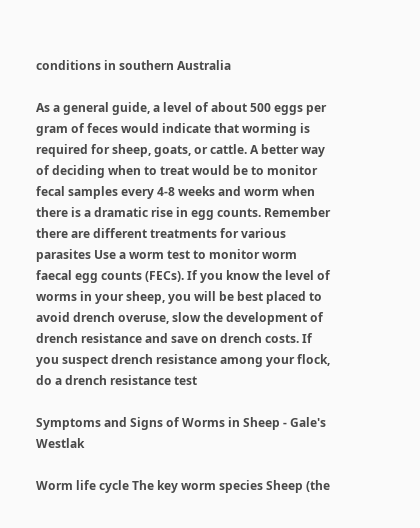conditions in southern Australia

As a general guide, a level of about 500 eggs per gram of feces would indicate that worming is required for sheep, goats, or cattle. A better way of deciding when to treat would be to monitor fecal samples every 4-8 weeks and worm when there is a dramatic rise in egg counts. Remember there are different treatments for various parasites Use a worm test to monitor worm faecal egg counts (FECs). If you know the level of worms in your sheep, you will be best placed to avoid drench overuse, slow the development of drench resistance and save on drench costs. If you suspect drench resistance among your flock, do a drench resistance test

Symptoms and Signs of Worms in Sheep - Gale's Westlak

Worm life cycle The key worm species Sheep (the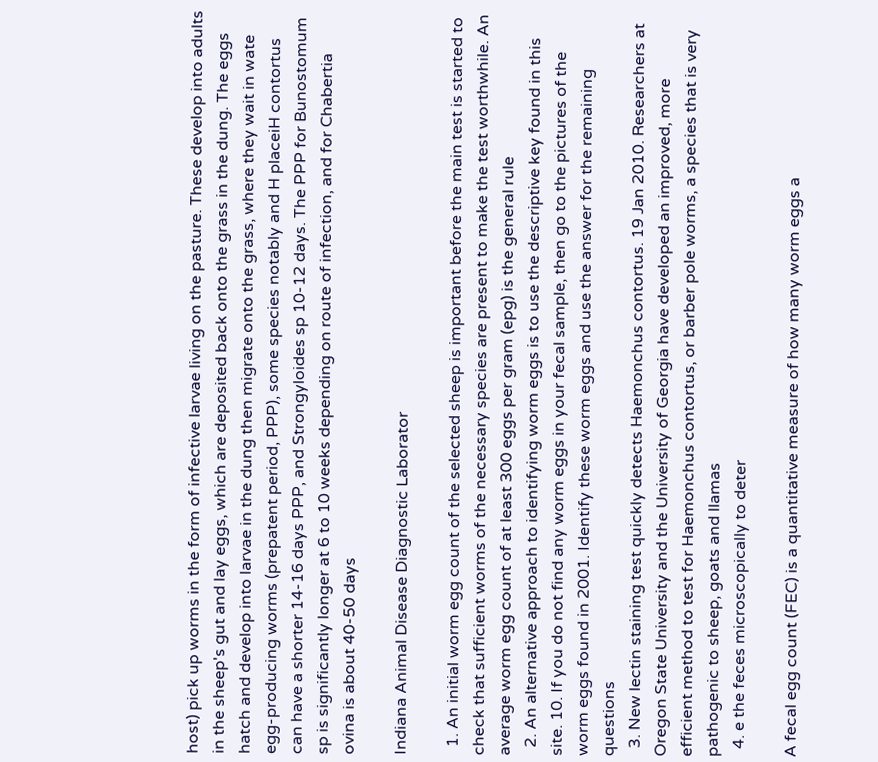host) pick up worms in the form of infective larvae living on the pasture. These develop into adults in the sheep's gut and lay eggs, which are deposited back onto the grass in the dung. The eggs hatch and develop into larvae in the dung then migrate onto the grass, where they wait in wate egg-producing worms (prepatent period, PPP), some species notably and H placeiH contortus can have a shorter 14-16 days PPP, and Strongyloides sp 10-12 days. The PPP for Bunostomum sp is significantly longer at 6 to 10 weeks depending on route of infection, and for Chabertia ovina is about 40-50 days

Indiana Animal Disease Diagnostic Laborator

  1. An initial worm egg count of the selected sheep is important before the main test is started to check that sufficient worms of the necessary species are present to make the test worthwhile. An average worm egg count of at least 300 eggs per gram (epg) is the general rule
  2. An alternative approach to identifying worm eggs is to use the descriptive key found in this site. 10. If you do not find any worm eggs in your fecal sample, then go to the pictures of the worm eggs found in 2001. Identify these worm eggs and use the answer for the remaining questions
  3. New lectin staining test quickly detects Haemonchus contortus. 19 Jan 2010. Researchers at Oregon State University and the University of Georgia have developed an improved, more efficient method to test for Haemonchus contortus, or barber pole worms, a species that is very pathogenic to sheep, goats and llamas
  4. e the feces microscopically to deter

A fecal egg count (FEC) is a quantitative measure of how many worm eggs a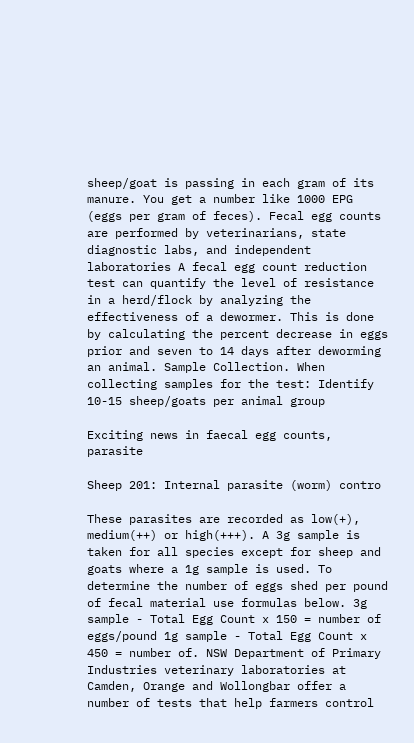sheep/goat is passing in each gram of its manure. You get a number like 1000 EPG (eggs per gram of feces). Fecal egg counts are performed by veterinarians, state diagnostic labs, and independent laboratories A fecal egg count reduction test can quantify the level of resistance in a herd/flock by analyzing the effectiveness of a dewormer. This is done by calculating the percent decrease in eggs prior and seven to 14 days after deworming an animal. Sample Collection. When collecting samples for the test: Identify 10-15 sheep/goats per animal group

Exciting news in faecal egg counts, parasite

Sheep 201: Internal parasite (worm) contro

These parasites are recorded as low(+), medium(++) or high(+++). A 3g sample is taken for all species except for sheep and goats where a 1g sample is used. To determine the number of eggs shed per pound of fecal material use formulas below. 3g sample - Total Egg Count x 150 = number of eggs/pound 1g sample - Total Egg Count x 450 = number of. NSW Department of Primary Industries veterinary laboratories at Camden, Orange and Wollongbar offer a number of tests that help farmers control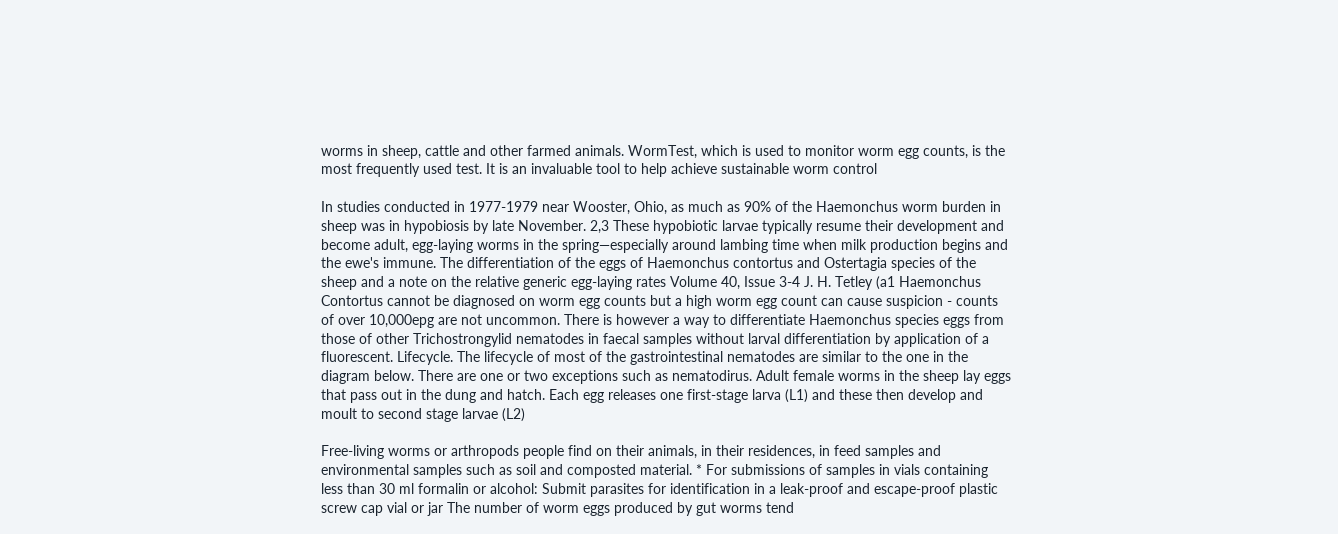worms in sheep, cattle and other farmed animals. WormTest, which is used to monitor worm egg counts, is the most frequently used test. It is an invaluable tool to help achieve sustainable worm control

In studies conducted in 1977-1979 near Wooster, Ohio, as much as 90% of the Haemonchus worm burden in sheep was in hypobiosis by late November. 2,3 These hypobiotic larvae typically resume their development and become adult, egg-laying worms in the spring—especially around lambing time when milk production begins and the ewe's immune. The differentiation of the eggs of Haemonchus contortus and Ostertagia species of the sheep and a note on the relative generic egg-laying rates Volume 40, Issue 3-4 J. H. Tetley (a1 Haemonchus Contortus cannot be diagnosed on worm egg counts but a high worm egg count can cause suspicion - counts of over 10,000epg are not uncommon. There is however a way to differentiate Haemonchus species eggs from those of other Trichostrongylid nematodes in faecal samples without larval differentiation by application of a fluorescent. Lifecycle. The lifecycle of most of the gastrointestinal nematodes are similar to the one in the diagram below. There are one or two exceptions such as nematodirus. Adult female worms in the sheep lay eggs that pass out in the dung and hatch. Each egg releases one first-stage larva (L1) and these then develop and moult to second stage larvae (L2)

Free-living worms or arthropods people find on their animals, in their residences, in feed samples and environmental samples such as soil and composted material. * For submissions of samples in vials containing less than 30 ml formalin or alcohol: Submit parasites for identification in a leak-proof and escape-proof plastic screw cap vial or jar The number of worm eggs produced by gut worms tend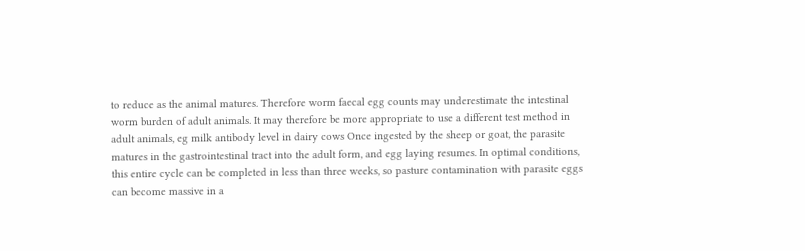to reduce as the animal matures. Therefore worm faecal egg counts may underestimate the intestinal worm burden of adult animals. It may therefore be more appropriate to use a different test method in adult animals, eg milk antibody level in dairy cows Once ingested by the sheep or goat, the parasite matures in the gastrointestinal tract into the adult form, and egg laying resumes. In optimal conditions, this entire cycle can be completed in less than three weeks, so pasture contamination with parasite eggs can become massive in a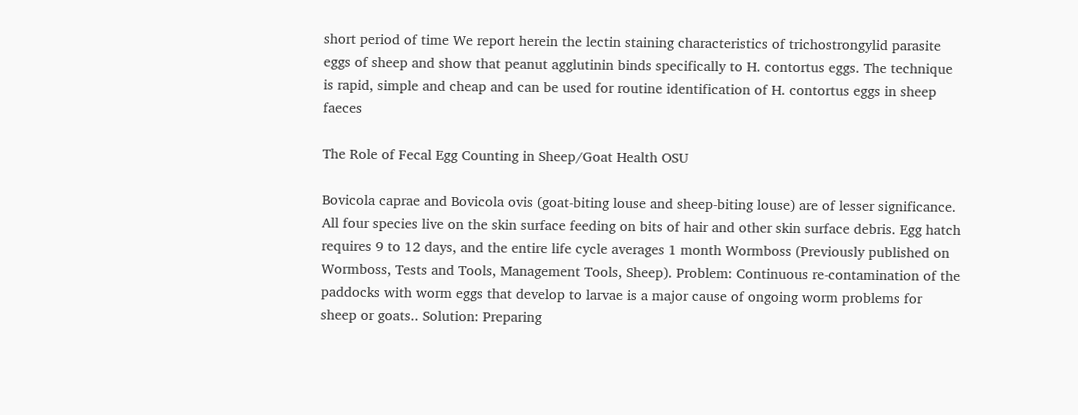short period of time We report herein the lectin staining characteristics of trichostrongylid parasite eggs of sheep and show that peanut agglutinin binds specifically to H. contortus eggs. The technique is rapid, simple and cheap and can be used for routine identification of H. contortus eggs in sheep faeces

The Role of Fecal Egg Counting in Sheep/Goat Health OSU

Bovicola caprae and Bovicola ovis (goat-biting louse and sheep-biting louse) are of lesser significance. All four species live on the skin surface feeding on bits of hair and other skin surface debris. Egg hatch requires 9 to 12 days, and the entire life cycle averages 1 month Wormboss (Previously published on Wormboss, Tests and Tools, Management Tools, Sheep). Problem: Continuous re-contamination of the paddocks with worm eggs that develop to larvae is a major cause of ongoing worm problems for sheep or goats.. Solution: Preparing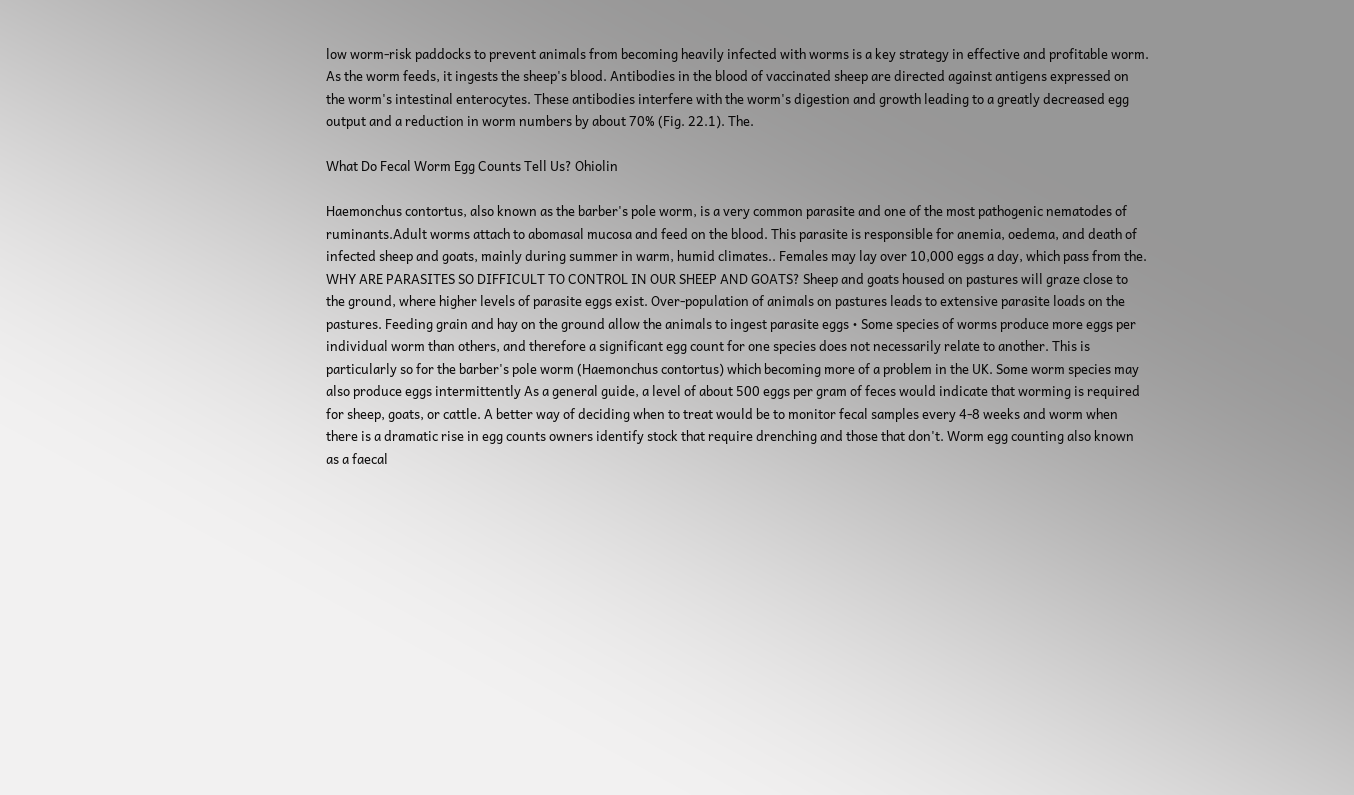low worm-risk paddocks to prevent animals from becoming heavily infected with worms is a key strategy in effective and profitable worm. As the worm feeds, it ingests the sheep's blood. Antibodies in the blood of vaccinated sheep are directed against antigens expressed on the worm's intestinal enterocytes. These antibodies interfere with the worm's digestion and growth leading to a greatly decreased egg output and a reduction in worm numbers by about 70% (Fig. 22.1). The.

What Do Fecal Worm Egg Counts Tell Us? Ohiolin

Haemonchus contortus, also known as the barber's pole worm, is a very common parasite and one of the most pathogenic nematodes of ruminants.Adult worms attach to abomasal mucosa and feed on the blood. This parasite is responsible for anemia, oedema, and death of infected sheep and goats, mainly during summer in warm, humid climates.. Females may lay over 10,000 eggs a day, which pass from the. WHY ARE PARASITES SO DIFFICULT TO CONTROL IN OUR SHEEP AND GOATS? Sheep and goats housed on pastures will graze close to the ground, where higher levels of parasite eggs exist. Over-population of animals on pastures leads to extensive parasite loads on the pastures. Feeding grain and hay on the ground allow the animals to ingest parasite eggs • Some species of worms produce more eggs per individual worm than others, and therefore a significant egg count for one species does not necessarily relate to another. This is particularly so for the barber's pole worm (Haemonchus contortus) which becoming more of a problem in the UK. Some worm species may also produce eggs intermittently As a general guide, a level of about 500 eggs per gram of feces would indicate that worming is required for sheep, goats, or cattle. A better way of deciding when to treat would be to monitor fecal samples every 4-8 weeks and worm when there is a dramatic rise in egg counts owners identify stock that require drenching and those that don't. Worm egg counting also known as a faecal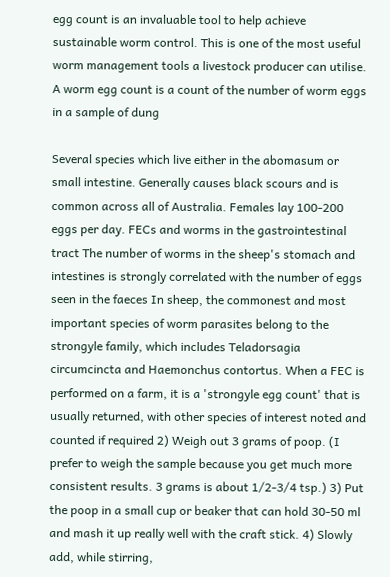egg count is an invaluable tool to help achieve sustainable worm control. This is one of the most useful worm management tools a livestock producer can utilise. A worm egg count is a count of the number of worm eggs in a sample of dung

Several species which live either in the abomasum or small intestine. Generally causes black scours and is common across all of Australia. Females lay 100-200 eggs per day. FECs and worms in the gastrointestinal tract The number of worms in the sheep's stomach and intestines is strongly correlated with the number of eggs seen in the faeces In sheep, the commonest and most important species of worm parasites belong to the strongyle family, which includes Teladorsagia circumcincta and Haemonchus contortus. When a FEC is performed on a farm, it is a 'strongyle egg count' that is usually returned, with other species of interest noted and counted if required 2) Weigh out 3 grams of poop. (I prefer to weigh the sample because you get much more consistent results. 3 grams is about 1/2-3/4 tsp.) 3) Put the poop in a small cup or beaker that can hold 30-50 ml and mash it up really well with the craft stick. 4) Slowly add, while stirring,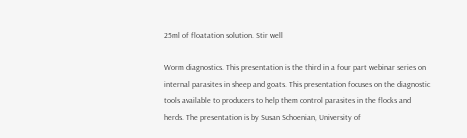25ml of floatation solution. Stir well

Worm diagnostics. This presentation is the third in a four part webinar series on internal parasites in sheep and goats. This presentation focuses on the diagnostic tools available to producers to help them control parasites in the flocks and herds. The presentation is by Susan Schoenian, University of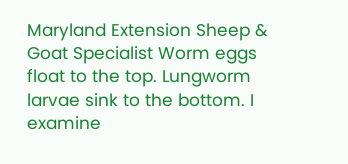Maryland Extension Sheep & Goat Specialist Worm eggs float to the top. Lungworm larvae sink to the bottom. I examine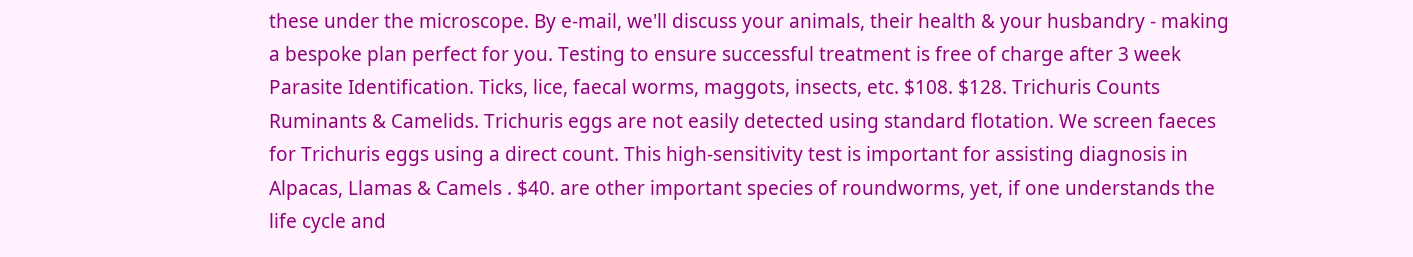these under the microscope. By e-mail, we'll discuss your animals, their health & your husbandry - making a bespoke plan perfect for you. Testing to ensure successful treatment is free of charge after 3 week Parasite Identification. Ticks, lice, faecal worms, maggots, insects, etc. $108. $128. Trichuris Counts Ruminants & Camelids. Trichuris eggs are not easily detected using standard flotation. We screen faeces for Trichuris eggs using a direct count. This high-sensitivity test is important for assisting diagnosis in Alpacas, Llamas & Camels . $40. are other important species of roundworms, yet, if one understands the life cycle and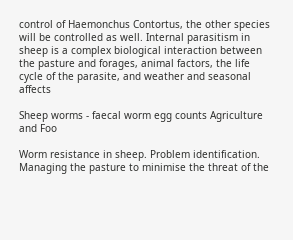control of Haemonchus Contortus, the other species will be controlled as well. Internal parasitism in sheep is a complex biological interaction between the pasture and forages, animal factors, the life cycle of the parasite, and weather and seasonal affects

Sheep worms - faecal worm egg counts Agriculture and Foo

Worm resistance in sheep. Problem identification. Managing the pasture to minimise the threat of the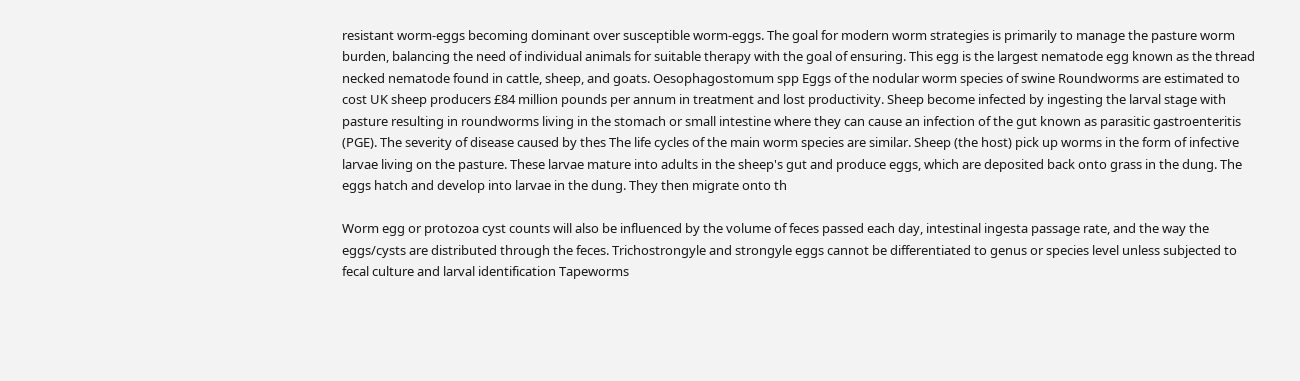resistant worm-eggs becoming dominant over susceptible worm-eggs. The goal for modern worm strategies is primarily to manage the pasture worm burden, balancing the need of individual animals for suitable therapy with the goal of ensuring. This egg is the largest nematode egg known as the thread necked nematode found in cattle, sheep, and goats. Oesophagostomum spp Eggs of the nodular worm species of swine Roundworms are estimated to cost UK sheep producers £84 million pounds per annum in treatment and lost productivity. Sheep become infected by ingesting the larval stage with pasture resulting in roundworms living in the stomach or small intestine where they can cause an infection of the gut known as parasitic gastroenteritis (PGE). The severity of disease caused by thes The life cycles of the main worm species are similar. Sheep (the host) pick up worms in the form of infective larvae living on the pasture. These larvae mature into adults in the sheep's gut and produce eggs, which are deposited back onto grass in the dung. The eggs hatch and develop into larvae in the dung. They then migrate onto th

Worm egg or protozoa cyst counts will also be influenced by the volume of feces passed each day, intestinal ingesta passage rate, and the way the eggs/cysts are distributed through the feces. Trichostrongyle and strongyle eggs cannot be differentiated to genus or species level unless subjected to fecal culture and larval identification Tapeworms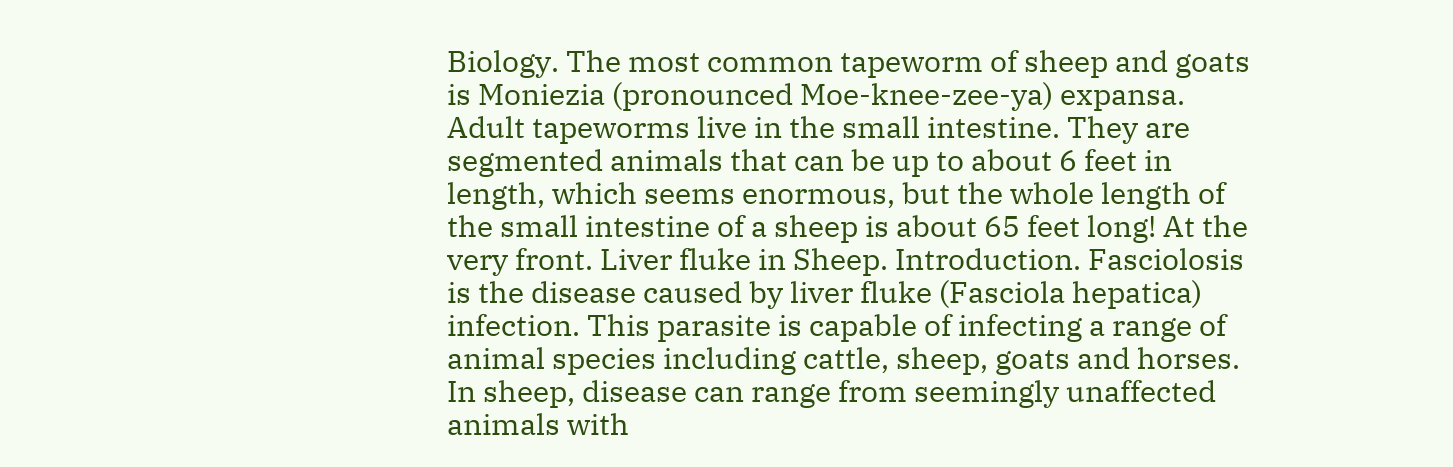Biology. The most common tapeworm of sheep and goats is Moniezia (pronounced Moe-knee-zee-ya) expansa. Adult tapeworms live in the small intestine. They are segmented animals that can be up to about 6 feet in length, which seems enormous, but the whole length of the small intestine of a sheep is about 65 feet long! At the very front. Liver fluke in Sheep. Introduction. Fasciolosis is the disease caused by liver fluke (Fasciola hepatica) infection. This parasite is capable of infecting a range of animal species including cattle, sheep, goats and horses. In sheep, disease can range from seemingly unaffected animals with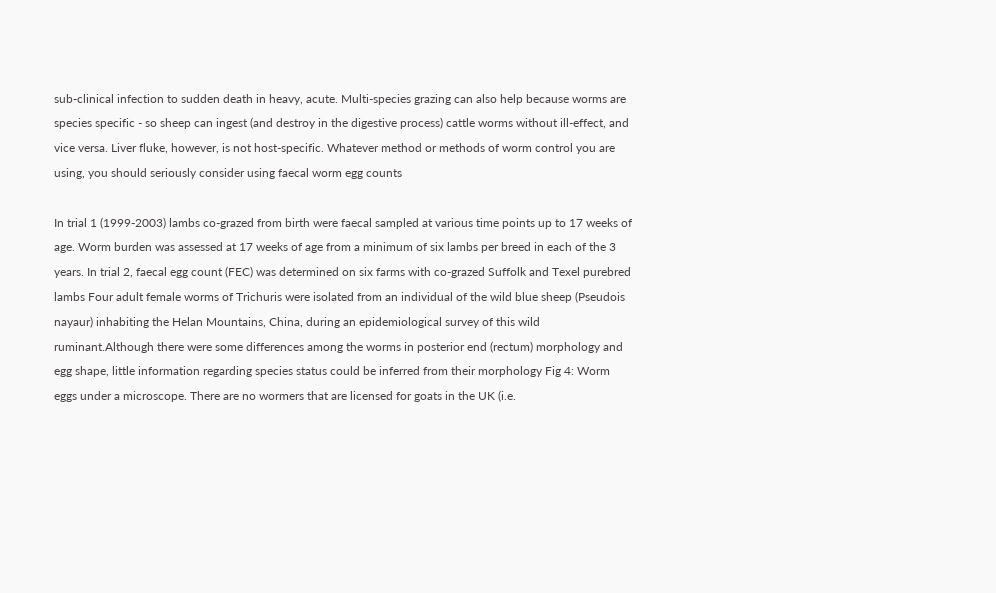sub-clinical infection to sudden death in heavy, acute. Multi-species grazing can also help because worms are species specific - so sheep can ingest (and destroy in the digestive process) cattle worms without ill-effect, and vice versa. Liver fluke, however, is not host-specific. Whatever method or methods of worm control you are using, you should seriously consider using faecal worm egg counts

In trial 1 (1999-2003) lambs co-grazed from birth were faecal sampled at various time points up to 17 weeks of age. Worm burden was assessed at 17 weeks of age from a minimum of six lambs per breed in each of the 3 years. In trial 2, faecal egg count (FEC) was determined on six farms with co-grazed Suffolk and Texel purebred lambs Four adult female worms of Trichuris were isolated from an individual of the wild blue sheep (Pseudois nayaur) inhabiting the Helan Mountains, China, during an epidemiological survey of this wild ruminant.Although there were some differences among the worms in posterior end (rectum) morphology and egg shape, little information regarding species status could be inferred from their morphology Fig 4: Worm eggs under a microscope. There are no wormers that are licensed for goats in the UK (i.e.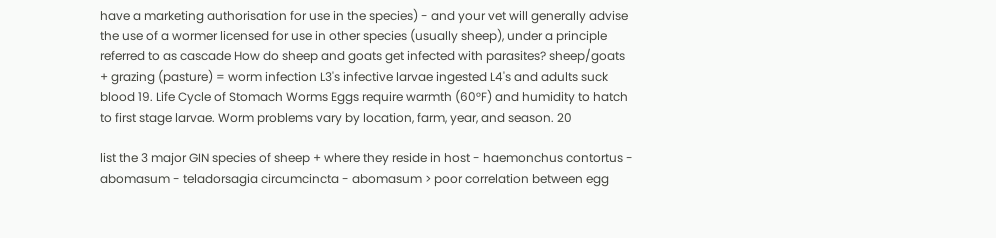have a marketing authorisation for use in the species) - and your vet will generally advise the use of a wormer licensed for use in other species (usually sheep), under a principle referred to as cascade How do sheep and goats get infected with parasites? sheep/goats + grazing (pasture) = worm infection L3's infective larvae ingested L4's and adults suck blood 19. Life Cycle of Stomach Worms Eggs require warmth (60°F) and humidity to hatch to first stage larvae. Worm problems vary by location, farm, year, and season. 20

list the 3 major GIN species of sheep + where they reside in host - haemonchus contortus - abomasum - teladorsagia circumcincta - abomasum > poor correlation between egg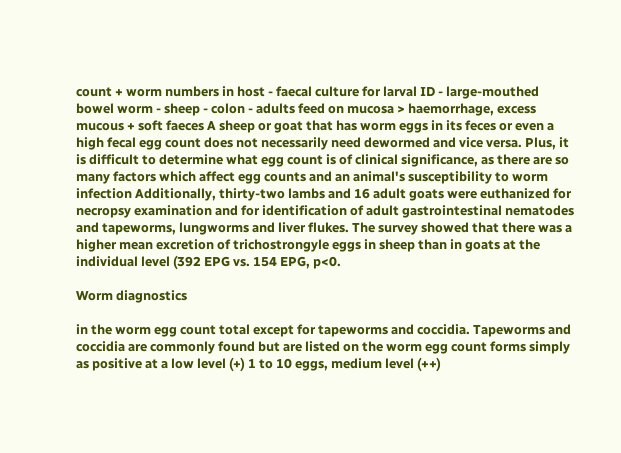count + worm numbers in host - faecal culture for larval ID - large-mouthed bowel worm - sheep - colon - adults feed on mucosa > haemorrhage, excess mucous + soft faeces A sheep or goat that has worm eggs in its feces or even a high fecal egg count does not necessarily need dewormed and vice versa. Plus, it is difficult to determine what egg count is of clinical significance, as there are so many factors which affect egg counts and an animal's susceptibility to worm infection Additionally, thirty-two lambs and 16 adult goats were euthanized for necropsy examination and for identification of adult gastrointestinal nematodes and tapeworms, lungworms and liver flukes. The survey showed that there was a higher mean excretion of trichostrongyle eggs in sheep than in goats at the individual level (392 EPG vs. 154 EPG, p<0.

Worm diagnostics

in the worm egg count total except for tapeworms and coccidia. Tapeworms and coccidia are commonly found but are listed on the worm egg count forms simply as positive at a low level (+) 1 to 10 eggs, medium level (++)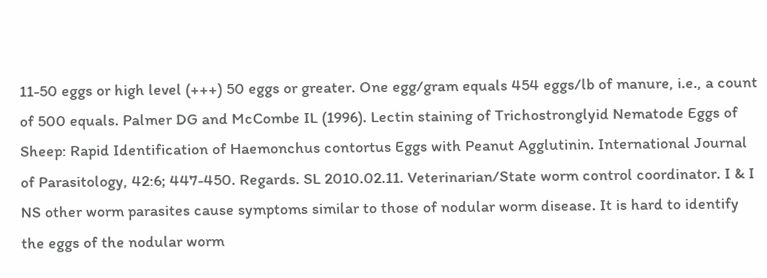11-50 eggs or high level (+++) 50 eggs or greater. One egg/gram equals 454 eggs/lb of manure, i.e., a count of 500 equals. Palmer DG and McCombe IL (1996). Lectin staining of Trichostronglyid Nematode Eggs of Sheep: Rapid Identification of Haemonchus contortus Eggs with Peanut Agglutinin. International Journal of Parasitology, 42:6; 447-450. Regards. SL 2010.02.11. Veterinarian/State worm control coordinator. I & I NS other worm parasites cause symptoms similar to those of nodular worm disease. It is hard to identify the eggs of the nodular worm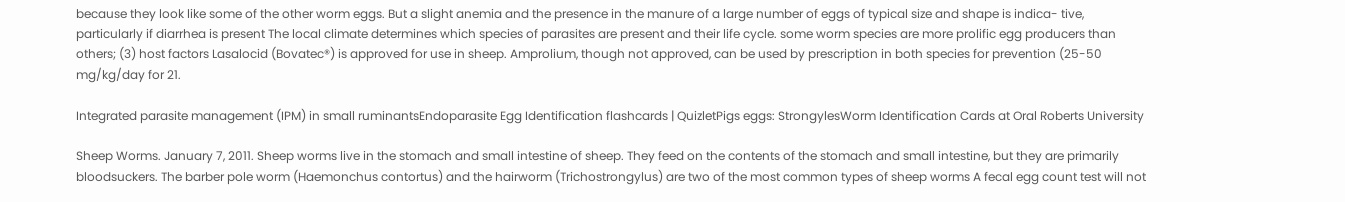because they look like some of the other worm eggs. But a slight anemia and the presence in the manure of a large number of eggs of typical size and shape is indica- tive, particularly if diarrhea is present The local climate determines which species of parasites are present and their life cycle. some worm species are more prolific egg producers than others; (3) host factors Lasalocid (Bovatec®) is approved for use in sheep. Amprolium, though not approved, can be used by prescription in both species for prevention (25-50 mg/kg/day for 21.

Integrated parasite management (IPM) in small ruminantsEndoparasite Egg Identification flashcards | QuizletPigs eggs: StrongylesWorm Identification Cards at Oral Roberts University

Sheep Worms. January 7, 2011. Sheep worms live in the stomach and small intestine of sheep. They feed on the contents of the stomach and small intestine, but they are primarily bloodsuckers. The barber pole worm (Haemonchus contortus) and the hairworm (Trichostrongylus) are two of the most common types of sheep worms A fecal egg count test will not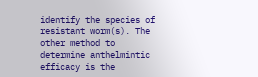identify the species of resistant worm(s). The other method to determine anthelmintic efficacy is the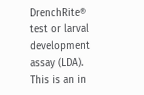DrenchRite® test or larval development assay (LDA). This is an in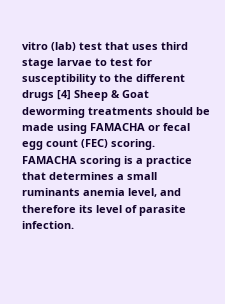vitro (lab) test that uses third stage larvae to test for susceptibility to the different drugs [4] Sheep & Goat deworming treatments should be made using FAMACHA or fecal egg count (FEC) scoring. FAMACHA scoring is a practice that determines a small ruminants anemia level, and therefore its level of parasite infection.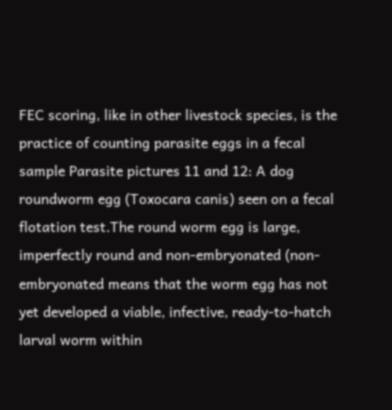FEC scoring, like in other livestock species, is the practice of counting parasite eggs in a fecal sample Parasite pictures 11 and 12: A dog roundworm egg (Toxocara canis) seen on a fecal flotation test.The round worm egg is large, imperfectly round and non-embryonated (non-embryonated means that the worm egg has not yet developed a viable, infective, ready-to-hatch larval worm within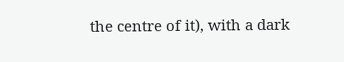the centre of it), with a dark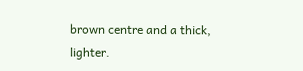brown centre and a thick, lighter.